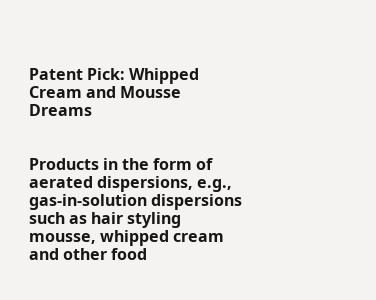Patent Pick: Whipped Cream and Mousse Dreams


Products in the form of aerated dispersions, e.g., gas-in-solution dispersions such as hair styling mousse, whipped cream and other food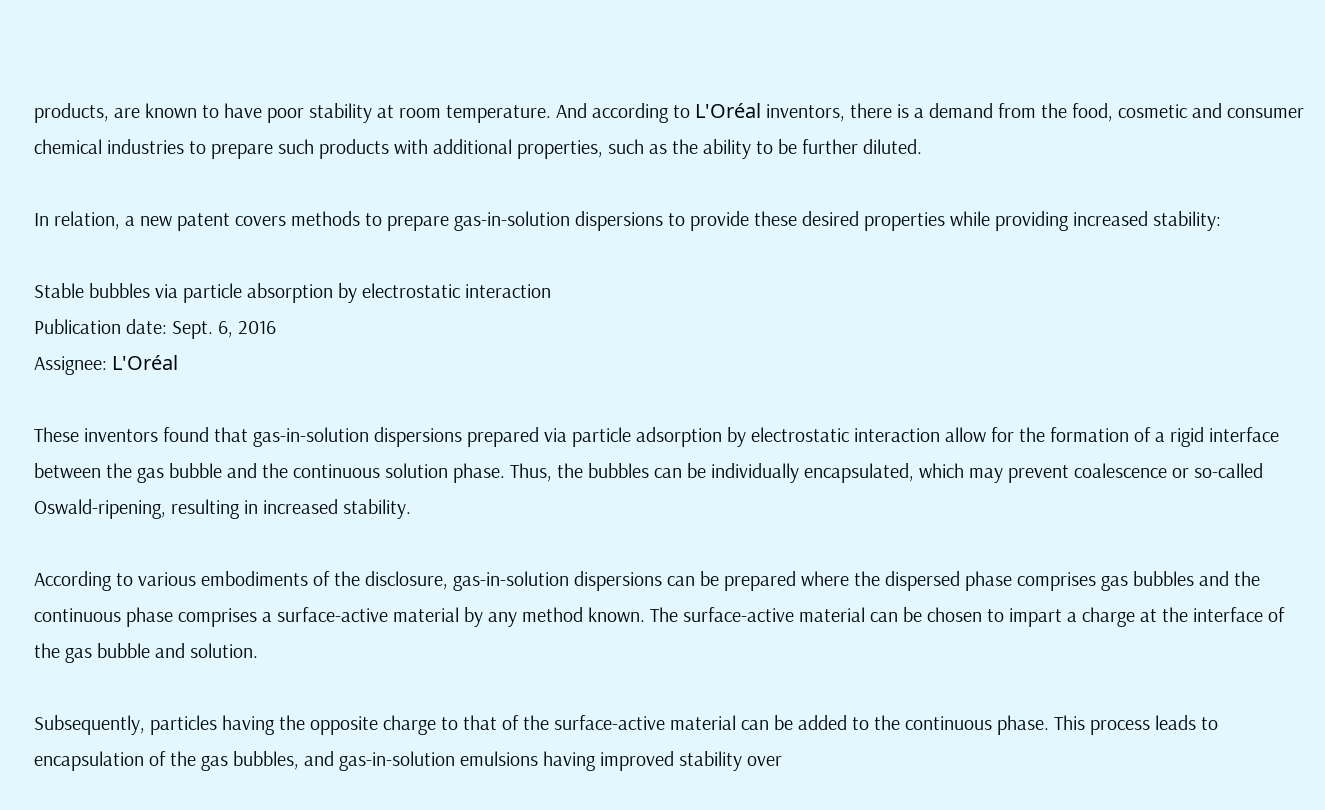products, are known to have poor stability at room temperature. And according to L'Oréal inventors, there is a demand from the food, cosmetic and consumer chemical industries to prepare such products with additional properties, such as the ability to be further diluted.

In relation, a new patent covers methods to prepare gas-in-solution dispersions to provide these desired properties while providing increased stability:

Stable bubbles via particle absorption by electrostatic interaction
Publication date: Sept. 6, 2016
Assignee: L'Oréal

These inventors found that gas-in-solution dispersions prepared via particle adsorption by electrostatic interaction allow for the formation of a rigid interface between the gas bubble and the continuous solution phase. Thus, the bubbles can be individually encapsulated, which may prevent coalescence or so-called Oswald-ripening, resulting in increased stability.

According to various embodiments of the disclosure, gas-in-solution dispersions can be prepared where the dispersed phase comprises gas bubbles and the continuous phase comprises a surface-active material by any method known. The surface-active material can be chosen to impart a charge at the interface of the gas bubble and solution.

Subsequently, particles having the opposite charge to that of the surface-active material can be added to the continuous phase. This process leads to encapsulation of the gas bubbles, and gas-in-solution emulsions having improved stability over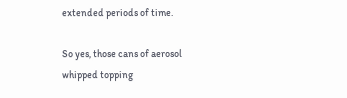extended periods of time.

So yes, those cans of aerosol whipped topping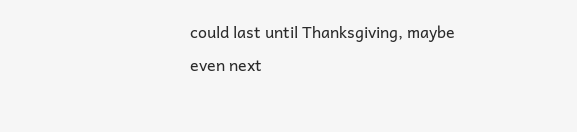could last until Thanksgiving, maybe even next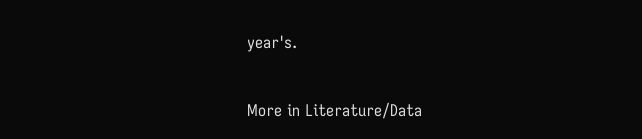year's.

More in Literature/Data